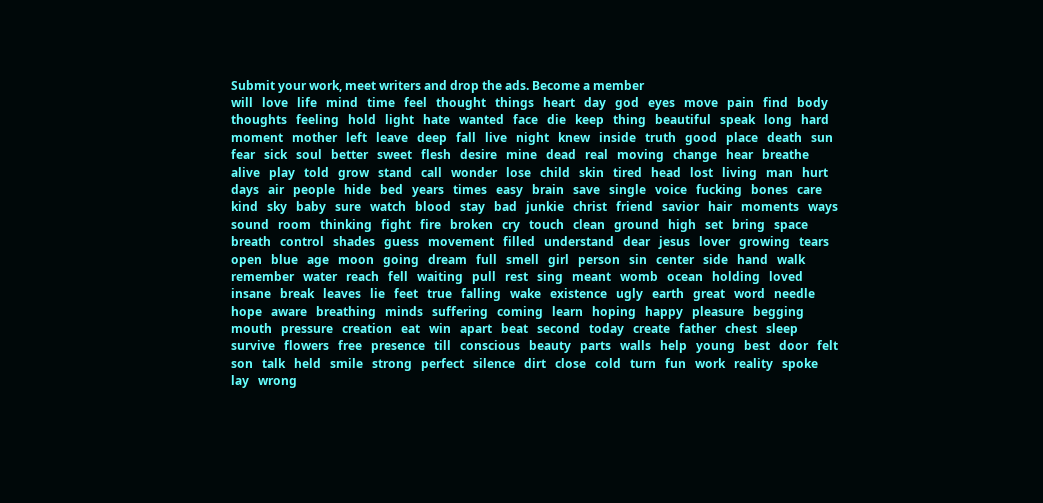Submit your work, meet writers and drop the ads. Become a member
will   love   life   mind   time   feel   thought   things   heart   day   god   eyes   move   pain   find   body   thoughts   feeling   hold   light   hate   wanted   face   die   keep   thing   beautiful   speak   long   hard   moment   mother   left   leave   deep   fall   live   night   knew   inside   truth   good   place   death   sun   fear   sick   soul   better   sweet   flesh   desire   mine   dead   real   moving   change   hear   breathe   alive   play   told   grow   stand   call   wonder   lose   child   skin   tired   head   lost   living   man   hurt   days   air   people   hide   bed   years   times   easy   brain   save   single   voice   fucking   bones   care   kind   sky   baby   sure   watch   blood   stay   bad   junkie   christ   friend   savior   hair   moments   ways   sound   room   thinking   fight   fire   broken   cry   touch   clean   ground   high   set   bring   space   breath   control   shades   guess   movement   filled   understand   dear   jesus   lover   growing   tears   open   blue   age   moon   going   dream   full   smell   girl   person   sin   center   side   hand   walk   remember   water   reach   fell   waiting   pull   rest   sing   meant   womb   ocean   holding   loved   insane   break   leaves   lie   feet   true   falling   wake   existence   ugly   earth   great   word   needle   hope   aware   breathing   minds   suffering   coming   learn   hoping   happy   pleasure   begging   mouth   pressure   creation   eat   win   apart   beat   second   today   create   father   chest   sleep   survive   flowers   free   presence   till   conscious   beauty   parts   walls   help   young   best   door   felt   son   talk   held   smile   strong   perfect   silence   dirt   close   cold   turn   fun   work   reality   spoke   lay   wrong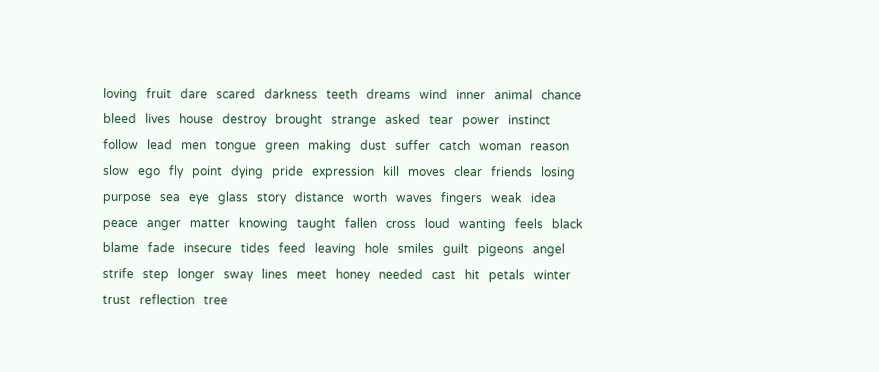loving   fruit   dare   scared   darkness   teeth   dreams   wind   inner   animal   chance   bleed   lives   house   destroy   brought   strange   asked   tear   power   instinct   follow   lead   men   tongue   green   making   dust   suffer   catch   woman   reason   slow   ego   fly   point   dying   pride   expression   kill   moves   clear   friends   losing   purpose   sea   eye   glass   story   distance   worth   waves   fingers   weak   idea   peace   anger   matter   knowing   taught   fallen   cross   loud   wanting   feels   black   blame   fade   insecure   tides   feed   leaving   hole   smiles   guilt   pigeons   angel   strife   step   longer   sway   lines   meet   honey   needed   cast   hit   petals   winter   trust   reflection   tree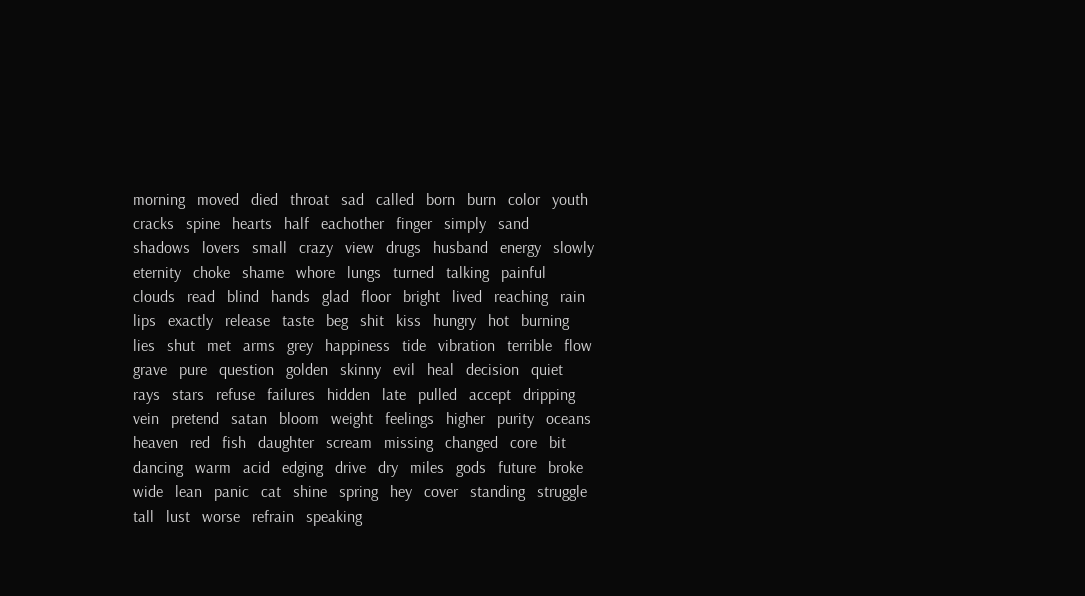morning   moved   died   throat   sad   called   born   burn   color   youth   cracks   spine   hearts   half   eachother   finger   simply   sand   shadows   lovers   small   crazy   view   drugs   husband   energy   slowly   eternity   choke   shame   whore   lungs   turned   talking   painful   clouds   read   blind   hands   glad   floor   bright   lived   reaching   rain   lips   exactly   release   taste   beg   shit   kiss   hungry   hot   burning   lies   shut   met   arms   grey   happiness   tide   vibration   terrible   flow   grave   pure   question   golden   skinny   evil   heal   decision   quiet   rays   stars   refuse   failures   hidden   late   pulled   accept   dripping   vein   pretend   satan   bloom   weight   feelings   higher   purity   oceans   heaven   red   fish   daughter   scream   missing   changed   core   bit   dancing   warm   acid   edging   drive   dry   miles   gods   future   broke   wide   lean   panic   cat   shine   spring   hey   cover   standing   struggle   tall   lust   worse   refrain   speaking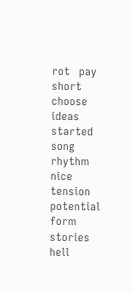rot   pay   short   choose   ideas   started   song   rhythm   nice   tension   potential   form   stories   hell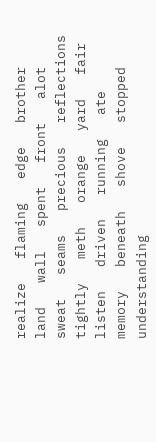realize   flaming   edge   brother   land   wall   spent   front   alot   sweat   seams   precious   reflections   tightly   meth   orange   yard   fair   listen   driven   running   ate   memory   beneath   shove   stopped   understanding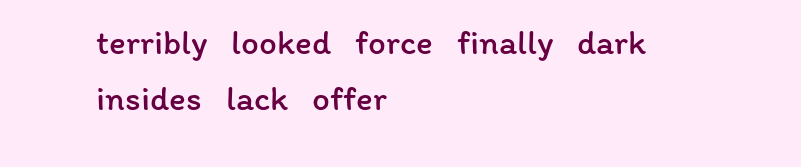terribly   looked   force   finally   dark   insides   lack   offer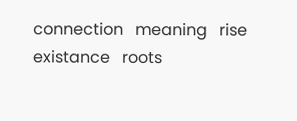connection   meaning   rise   existance   roots